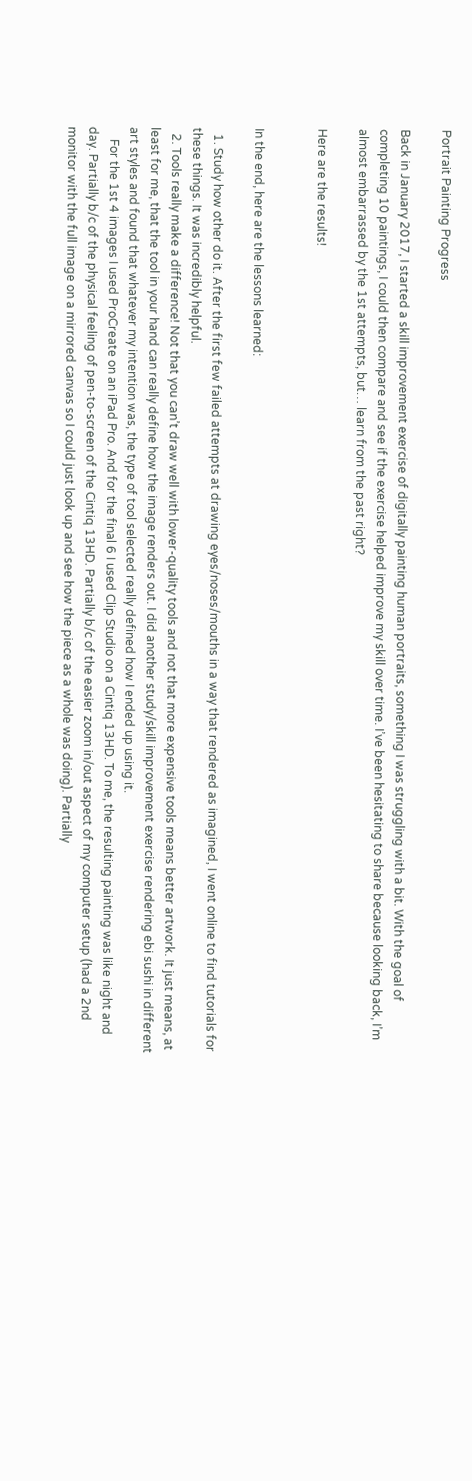Portrait Painting Progress

Back in January 2017, I started a skill improvement exercise of digitally painting human portraits, something I was struggling with a bit. With the goal of completing 10 paintings, I could then compare and see if the exercise helped improve my skill over time. I’ve been hesitating to share because looking back, I’m almost embarrassed by the 1st attempts, but… learn from the past right?

Here are the results!


In the end, here are the lessons learned:

  1. Study how other do it. After the first few failed attempts at drawing eyes/noses/mouths in a way that rendered as imagined, I went online to find tutorials for these things. It was incredibly helpful.
  2. Tools really make a difference! Not that you can’t draw well with lower-quality tools and not that more expensive tools means better artwork. It just means, at least for me, that the tool in your hand can really define how the image renders out. I did another study/skill improvement exercise rendering ebi sushi in different art styles and found that whatever my intention was, the type of tool selected really defined how I ended up using it.
    For the 1st 4 images I used ProCreate on an iPad Pro. And for the final 6 I used Clip Studio on a Cintiq 13HD. To me, the resulting painting was like night and day. Partially b/c of the physical feeling of pen-to-screen of the Cintiq 13HD. Partially b/c of the easier zoom in/out aspect of my computer setup (had a 2nd monitor with the full image on a mirrored canvas so I could just look up and see how the piece as a whole was doing). Partially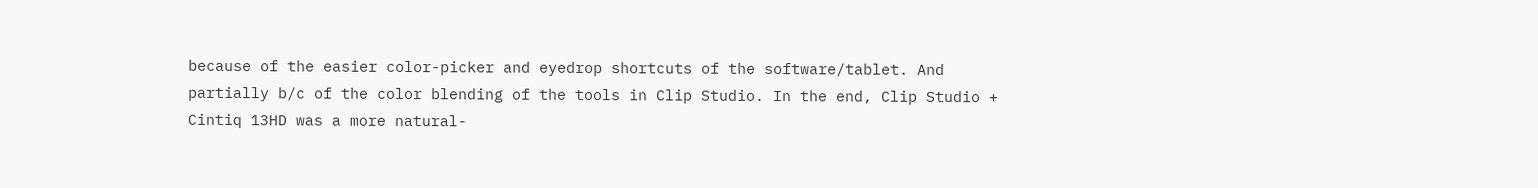because of the easier color-picker and eyedrop shortcuts of the software/tablet. And partially b/c of the color blending of the tools in Clip Studio. In the end, Clip Studio + Cintiq 13HD was a more natural-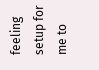feeling setup for me to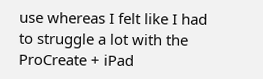use whereas I felt like I had to struggle a lot with the ProCreate + iPad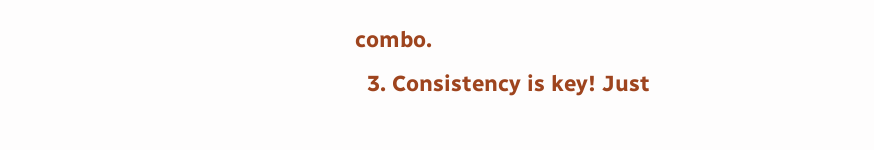combo.
  3. Consistency is key! Just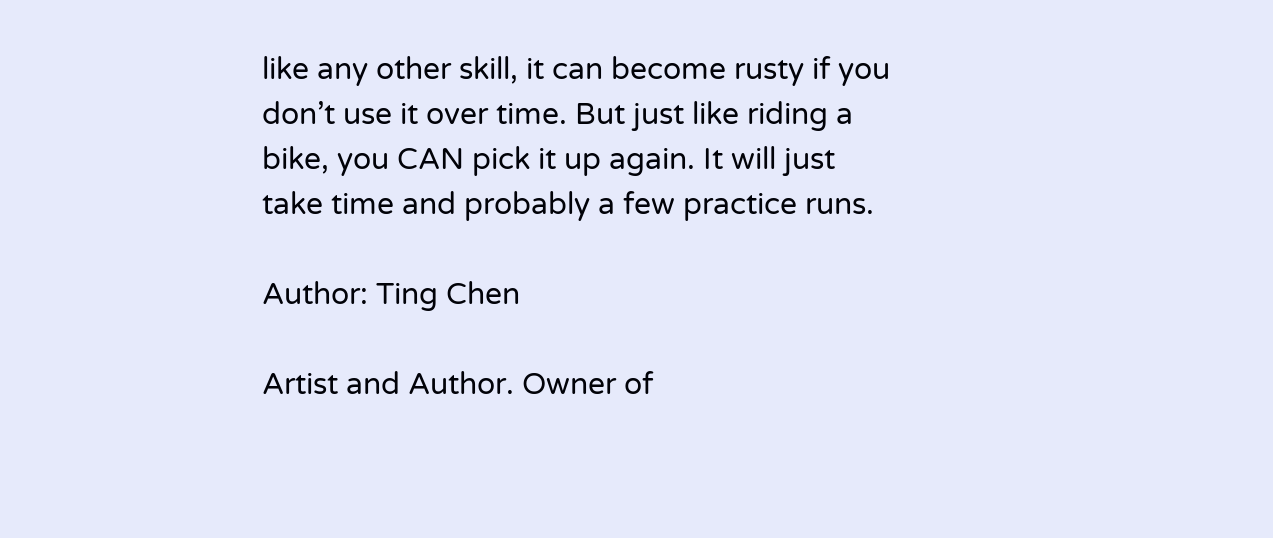like any other skill, it can become rusty if you don’t use it over time. But just like riding a bike, you CAN pick it up again. It will just take time and probably a few practice runs.

Author: Ting Chen

Artist and Author. Owner of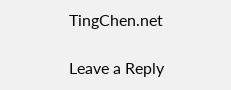TingChen.net

Leave a Reply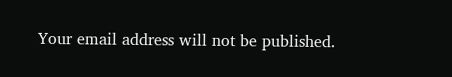Your email address will not be published.